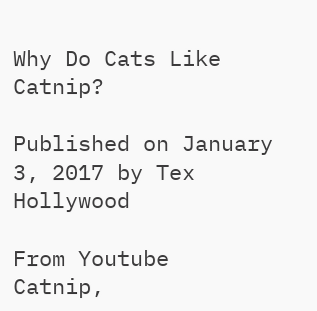Why Do Cats Like Catnip?

Published on January 3, 2017 by Tex Hollywood

From Youtube
Catnip,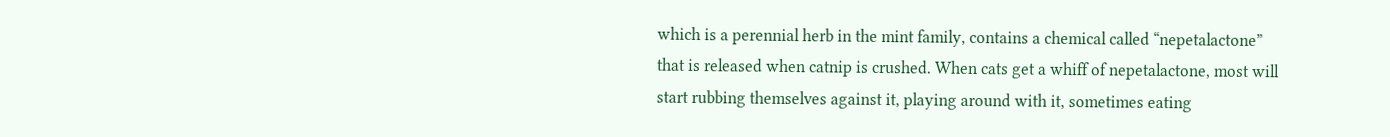which is a perennial herb in the mint family, contains a chemical called “nepetalactone” that is released when catnip is crushed. When cats get a whiff of nepetalactone, most will start rubbing themselves against it, playing around with it, sometimes eating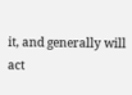it, and generally will act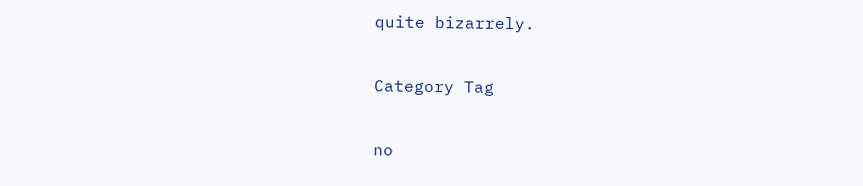quite bizarrely.

Category Tag

no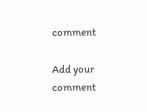comment

Add your comment